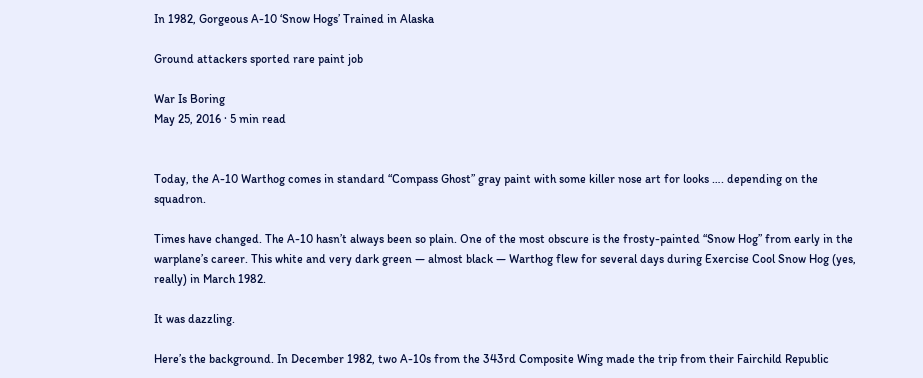In 1982, Gorgeous A-10 ‘Snow Hogs’ Trained in Alaska

Ground attackers sported rare paint job

War Is Boring
May 25, 2016 · 5 min read


Today, the A-10 Warthog comes in standard “Compass Ghost” gray paint with some killer nose art for looks …. depending on the squadron.

Times have changed. The A-10 hasn’t always been so plain. One of the most obscure is the frosty-painted “Snow Hog” from early in the warplane’s career. This white and very dark green — almost black — Warthog flew for several days during Exercise Cool Snow Hog (yes, really) in March 1982.

It was dazzling.

Here’s the background. In December 1982, two A-10s from the 343rd Composite Wing made the trip from their Fairchild Republic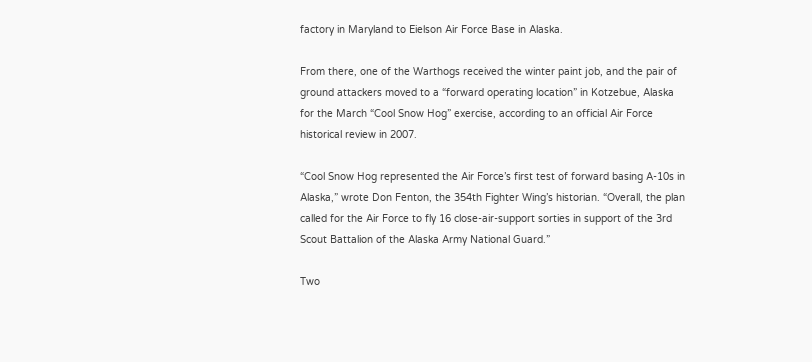factory in Maryland to Eielson Air Force Base in Alaska.

From there, one of the Warthogs received the winter paint job, and the pair of ground attackers moved to a “forward operating location” in Kotzebue, Alaska for the March “Cool Snow Hog” exercise, according to an official Air Force historical review in 2007.

“Cool Snow Hog represented the Air Force’s first test of forward basing A-10s in Alaska,” wrote Don Fenton, the 354th Fighter Wing’s historian. “Overall, the plan called for the Air Force to fly 16 close-air-support sorties in support of the 3rd Scout Battalion of the Alaska Army National Guard.”

Two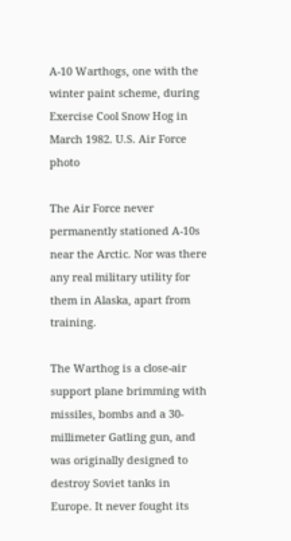A-10 Warthogs, one with the winter paint scheme, during Exercise Cool Snow Hog in March 1982. U.S. Air Force photo

The Air Force never permanently stationed A-10s near the Arctic. Nor was there any real military utility for them in Alaska, apart from training.

The Warthog is a close-air support plane brimming with missiles, bombs and a 30-millimeter Gatling gun, and was originally designed to destroy Soviet tanks in Europe. It never fought its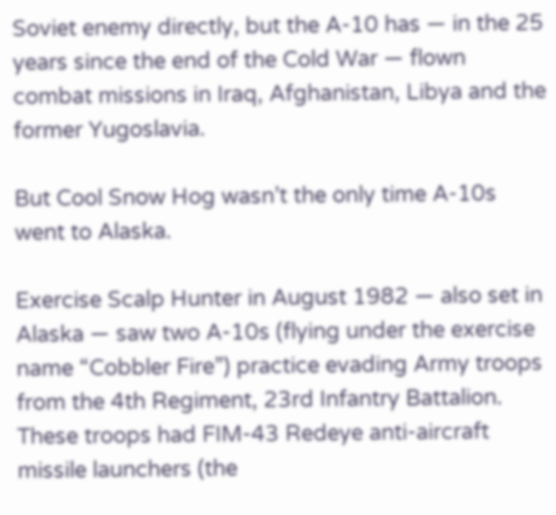Soviet enemy directly, but the A-10 has — in the 25 years since the end of the Cold War — flown combat missions in Iraq, Afghanistan, Libya and the former Yugoslavia.

But Cool Snow Hog wasn’t the only time A-10s went to Alaska.

Exercise Scalp Hunter in August 1982 — also set in Alaska — saw two A-10s (flying under the exercise name “Cobbler Fire”) practice evading Army troops from the 4th Regiment, 23rd Infantry Battalion. These troops had FIM-43 Redeye anti-aircraft missile launchers (the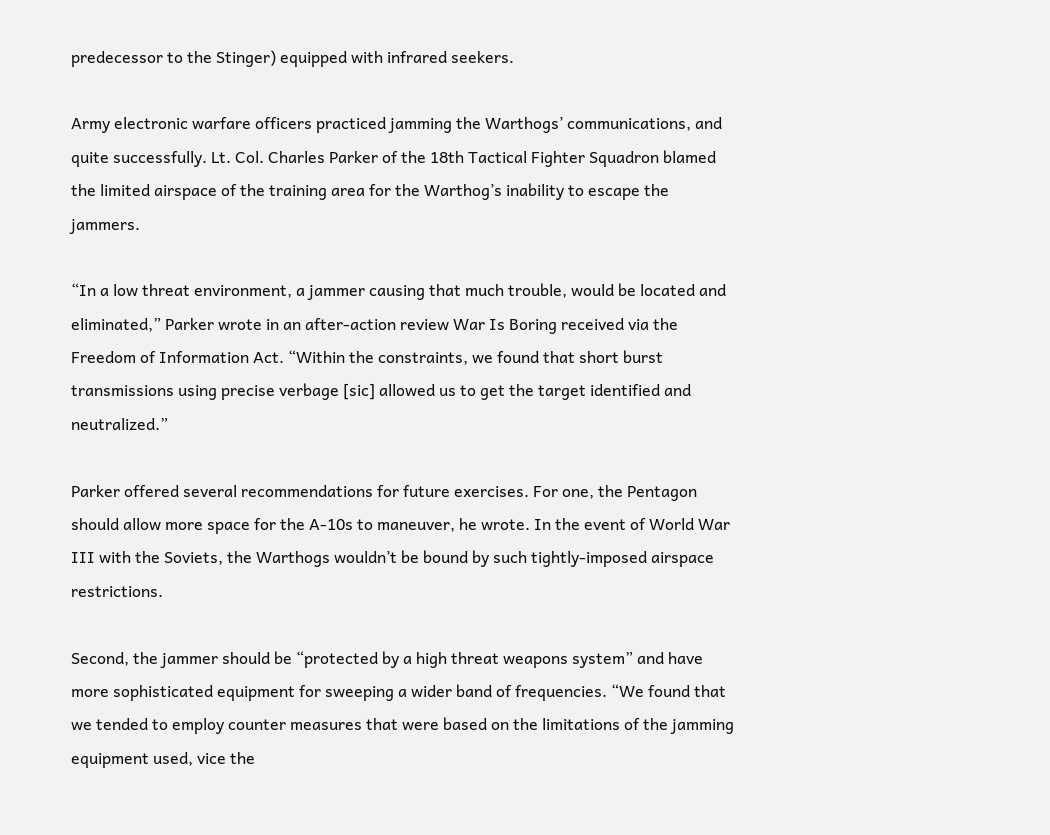predecessor to the Stinger) equipped with infrared seekers.

Army electronic warfare officers practiced jamming the Warthogs’ communications, and quite successfully. Lt. Col. Charles Parker of the 18th Tactical Fighter Squadron blamed the limited airspace of the training area for the Warthog’s inability to escape the jammers.

“In a low threat environment, a jammer causing that much trouble, would be located and eliminated,” Parker wrote in an after-action review War Is Boring received via the Freedom of Information Act. “Within the constraints, we found that short burst transmissions using precise verbage [sic] allowed us to get the target identified and neutralized.”

Parker offered several recommendations for future exercises. For one, the Pentagon should allow more space for the A-10s to maneuver, he wrote. In the event of World War III with the Soviets, the Warthogs wouldn’t be bound by such tightly-imposed airspace restrictions.

Second, the jammer should be “protected by a high threat weapons system” and have more sophisticated equipment for sweeping a wider band of frequencies. “We found that we tended to employ counter measures that were based on the limitations of the jamming equipment used, vice the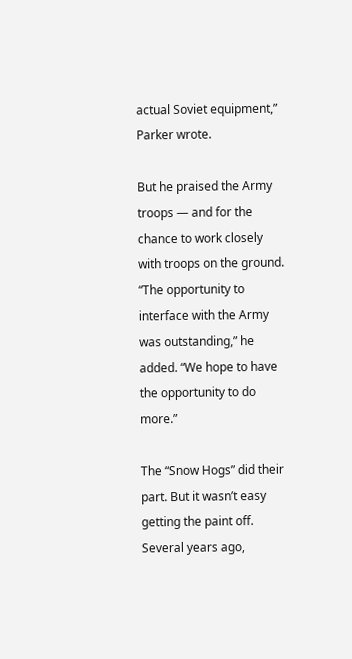actual Soviet equipment,” Parker wrote.

But he praised the Army troops — and for the chance to work closely with troops on the ground. “The opportunity to interface with the Army was outstanding,” he added. “We hope to have the opportunity to do more.”

The “Snow Hogs” did their part. But it wasn’t easy getting the paint off. Several years ago,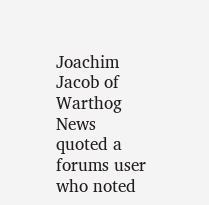Joachim Jacob of Warthog News quoted a forums user who noted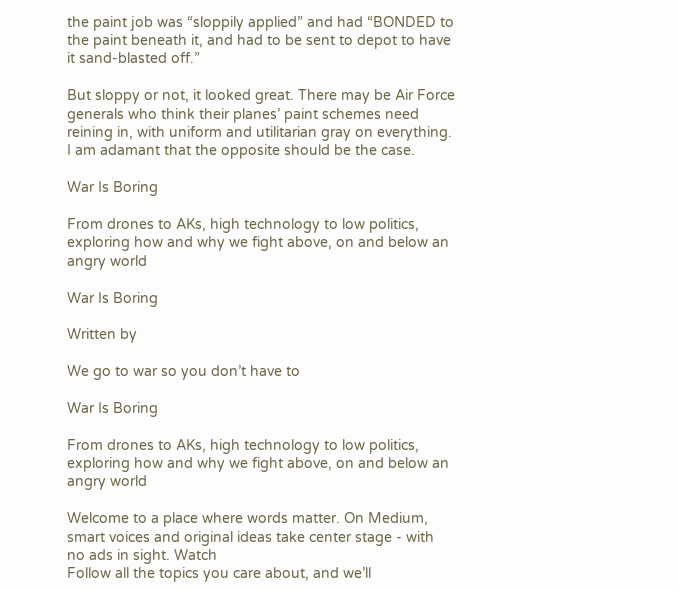the paint job was “sloppily applied” and had “BONDED to the paint beneath it, and had to be sent to depot to have it sand-blasted off.”

But sloppy or not, it looked great. There may be Air Force generals who think their planes’ paint schemes need reining in, with uniform and utilitarian gray on everything. I am adamant that the opposite should be the case.

War Is Boring

From drones to AKs, high technology to low politics, exploring how and why we fight above, on and below an angry world

War Is Boring

Written by

We go to war so you don’t have to

War Is Boring

From drones to AKs, high technology to low politics, exploring how and why we fight above, on and below an angry world

Welcome to a place where words matter. On Medium, smart voices and original ideas take center stage - with no ads in sight. Watch
Follow all the topics you care about, and we’ll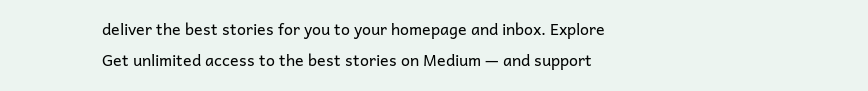deliver the best stories for you to your homepage and inbox. Explore
Get unlimited access to the best stories on Medium — and support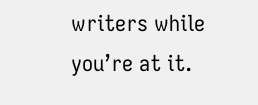writers while you’re at it.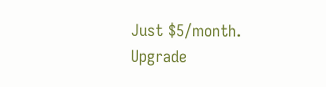Just $5/month. Upgrade